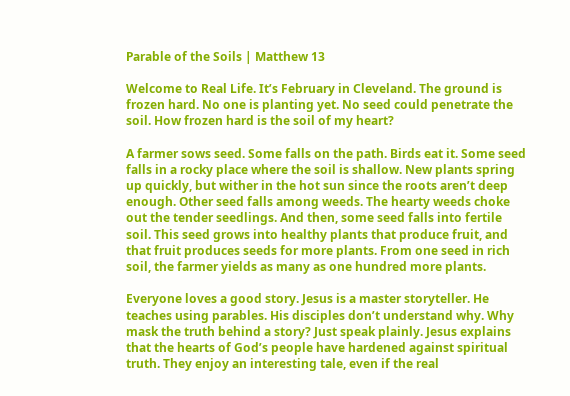Parable of the Soils | Matthew 13

Welcome to Real Life. It’s February in Cleveland. The ground is frozen hard. No one is planting yet. No seed could penetrate the soil. How frozen hard is the soil of my heart?

A farmer sows seed. Some falls on the path. Birds eat it. Some seed falls in a rocky place where the soil is shallow. New plants spring up quickly, but wither in the hot sun since the roots aren’t deep enough. Other seed falls among weeds. The hearty weeds choke out the tender seedlings. And then, some seed falls into fertile soil. This seed grows into healthy plants that produce fruit, and that fruit produces seeds for more plants. From one seed in rich soil, the farmer yields as many as one hundred more plants.

Everyone loves a good story. Jesus is a master storyteller. He teaches using parables. His disciples don’t understand why. Why mask the truth behind a story? Just speak plainly. Jesus explains that the hearts of God’s people have hardened against spiritual truth. They enjoy an interesting tale, even if the real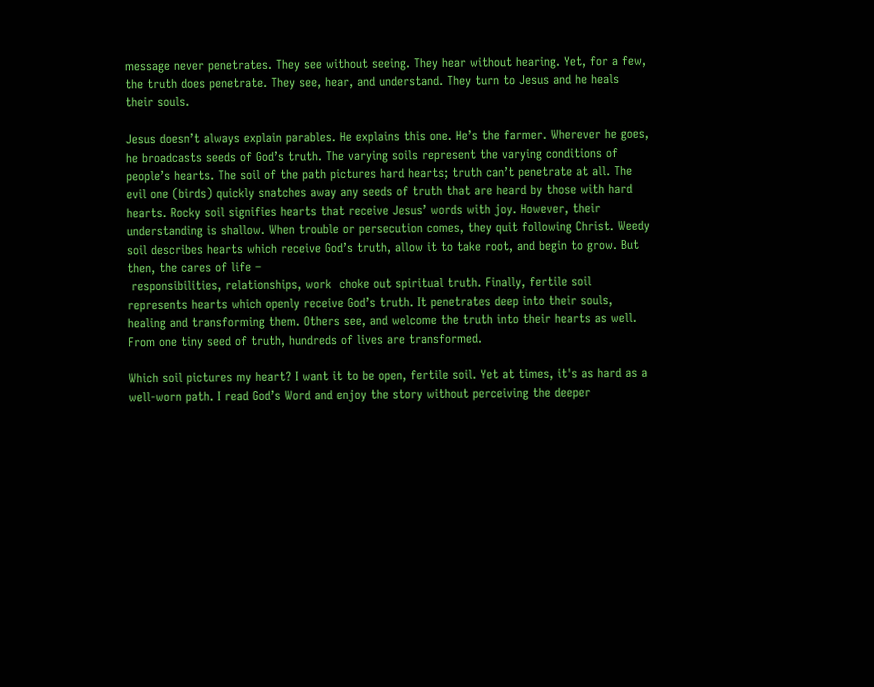message never penetrates. They see without seeing. They hear without hearing. Yet, for a few, the truth does penetrate. They see, hear, and understand. They turn to Jesus and he heals their souls.

Jesus doesn’t always explain parables. He explains this one. He’s the farmer. Wherever he goes, he broadcasts seeds of God’s truth. The varying soils represent the varying conditions of people’s hearts. The soil of the path pictures hard hearts; truth can’t penetrate at all. The evil one (birds) quickly snatches away any seeds of truth that are heard by those with hard hearts. Rocky soil signifies hearts that receive Jesus’ words with joy. However, their understanding is shallow. When trouble or persecution comes, they quit following Christ. Weedy soil describes hearts which receive God’s truth, allow it to take root, and begin to grow. But then, the cares of life –
 responsibilities, relationships, work  choke out spiritual truth. Finally, fertile soil represents hearts which openly receive God’s truth. It penetrates deep into their souls, healing and transforming them. Others see, and welcome the truth into their hearts as well. From one tiny seed of truth, hundreds of lives are transformed.

Which soil pictures my heart? I want it to be open, fertile soil. Yet at times, it's as hard as a well-worn path. I read God’s Word and enjoy the story without perceiving the deeper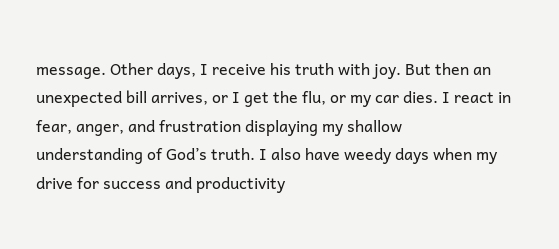message. Other days, I receive his truth with joy. But then an unexpected bill arrives, or I get the flu, or my car dies. I react in fear, anger, and frustration displaying my shallow understanding of God’s truth. I also have weedy days when my drive for success and productivity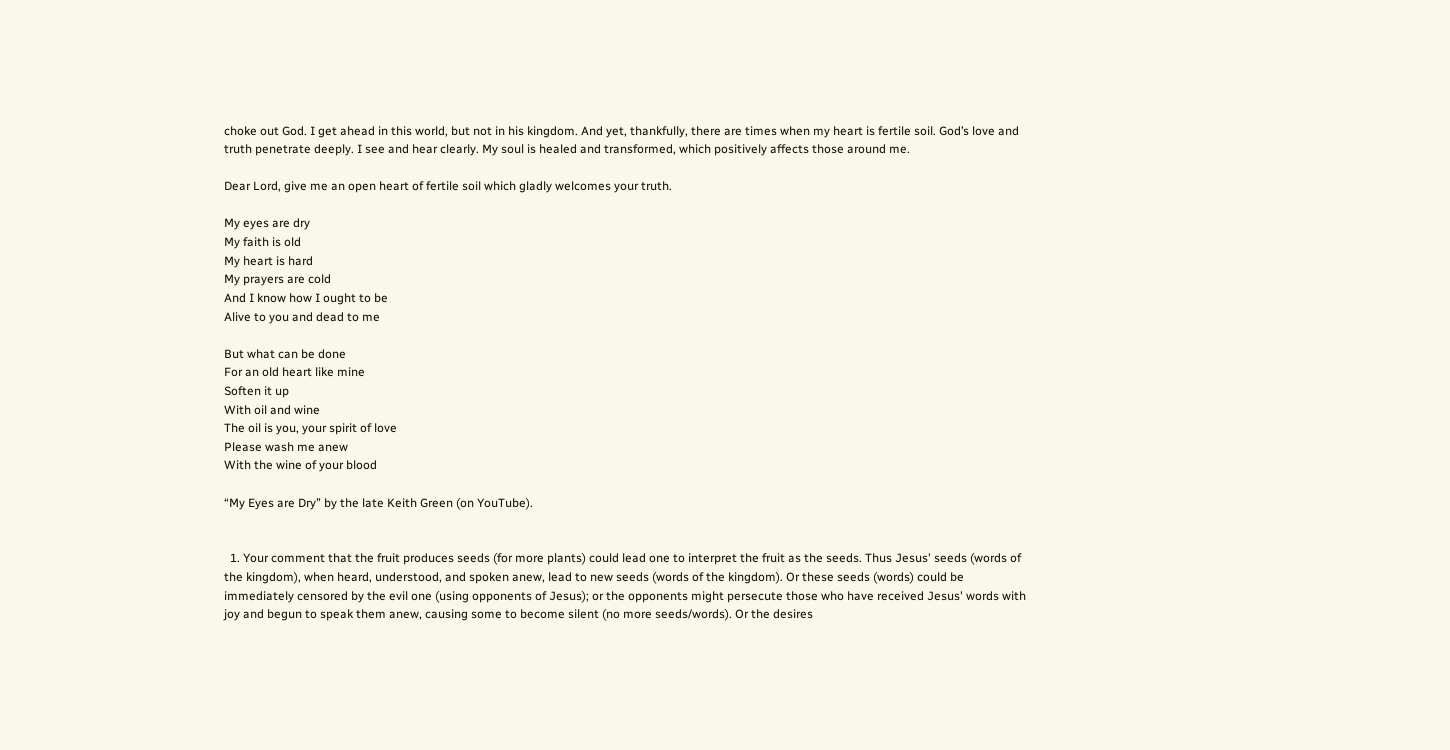choke out God. I get ahead in this world, but not in his kingdom. And yet, thankfully, there are times when my heart is fertile soil. God’s love and truth penetrate deeply. I see and hear clearly. My soul is healed and transformed, which positively affects those around me.

Dear Lord, give me an open heart of fertile soil which gladly welcomes your truth.

My eyes are dry
My faith is old
My heart is hard
My prayers are cold
And I know how I ought to be
Alive to you and dead to me

But what can be done
For an old heart like mine
Soften it up
With oil and wine
The oil is you, your spirit of love
Please wash me anew
With the wine of your blood

“My Eyes are Dry” by the late Keith Green (on YouTube).


  1. Your comment that the fruit produces seeds (for more plants) could lead one to interpret the fruit as the seeds. Thus Jesus' seeds (words of the kingdom), when heard, understood, and spoken anew, lead to new seeds (words of the kingdom). Or these seeds (words) could be immediately censored by the evil one (using opponents of Jesus); or the opponents might persecute those who have received Jesus' words with joy and begun to speak them anew, causing some to become silent (no more seeds/words). Or the desires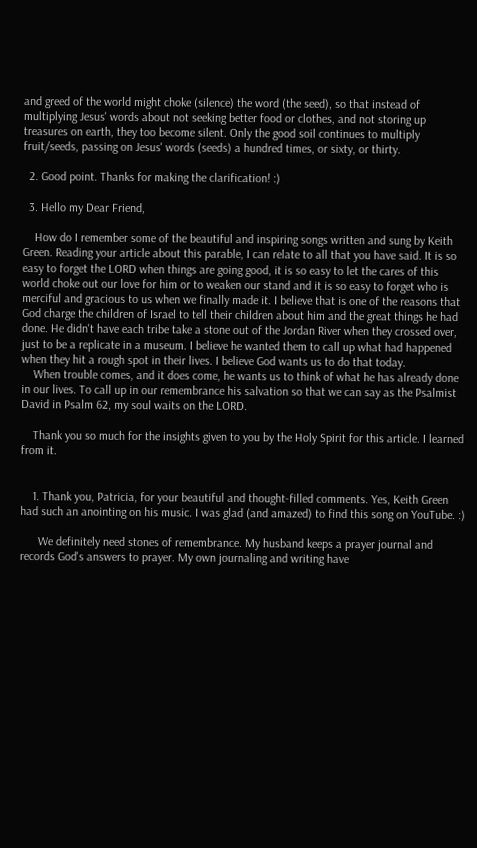and greed of the world might choke (silence) the word (the seed), so that instead of multiplying Jesus' words about not seeking better food or clothes, and not storing up treasures on earth, they too become silent. Only the good soil continues to multiply fruit/seeds, passing on Jesus' words (seeds) a hundred times, or sixty, or thirty.

  2. Good point. Thanks for making the clarification! :)

  3. Hello my Dear Friend,

    How do I remember some of the beautiful and inspiring songs written and sung by Keith Green. Reading your article about this parable, I can relate to all that you have said. It is so easy to forget the LORD when things are going good, it is so easy to let the cares of this world choke out our love for him or to weaken our stand and it is so easy to forget who is merciful and gracious to us when we finally made it. I believe that is one of the reasons that God charge the children of Israel to tell their children about him and the great things he had done. He didn't have each tribe take a stone out of the Jordan River when they crossed over, just to be a replicate in a museum. I believe he wanted them to call up what had happened when they hit a rough spot in their lives. I believe God wants us to do that today.
    When trouble comes, and it does come, he wants us to think of what he has already done in our lives. To call up in our remembrance his salvation so that we can say as the Psalmist David in Psalm 62, my soul waits on the LORD.

    Thank you so much for the insights given to you by the Holy Spirit for this article. I learned from it.


    1. Thank you, Patricia, for your beautiful and thought-filled comments. Yes, Keith Green had such an anointing on his music. I was glad (and amazed) to find this song on YouTube. :)

      We definitely need stones of remembrance. My husband keeps a prayer journal and records God's answers to prayer. My own journaling and writing have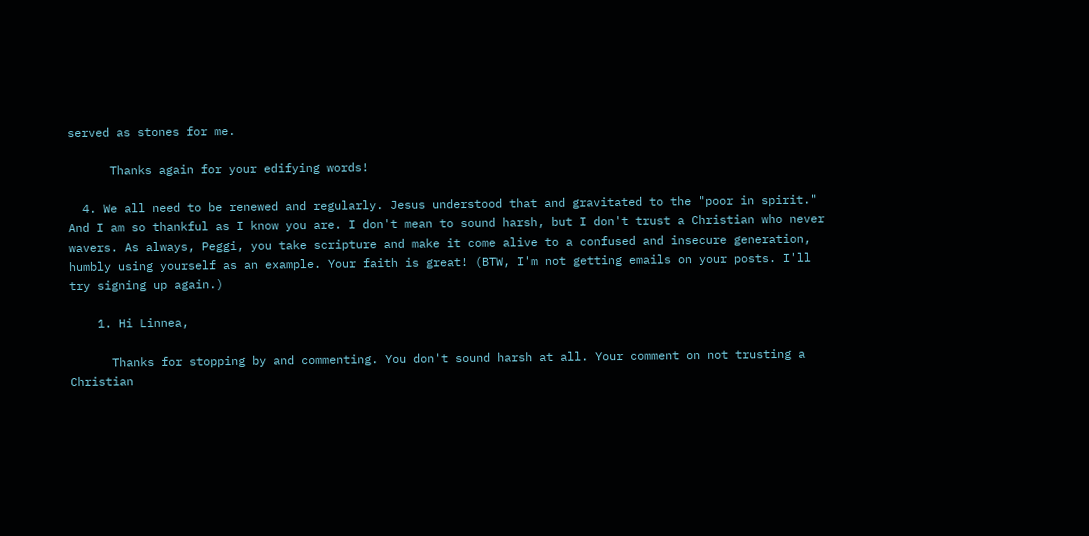served as stones for me.

      Thanks again for your edifying words!

  4. We all need to be renewed and regularly. Jesus understood that and gravitated to the "poor in spirit." And I am so thankful as I know you are. I don't mean to sound harsh, but I don't trust a Christian who never wavers. As always, Peggi, you take scripture and make it come alive to a confused and insecure generation, humbly using yourself as an example. Your faith is great! (BTW, I'm not getting emails on your posts. I'll try signing up again.)

    1. Hi Linnea,

      Thanks for stopping by and commenting. You don't sound harsh at all. Your comment on not trusting a Christian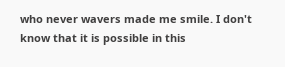who never wavers made me smile. I don't know that it is possible in this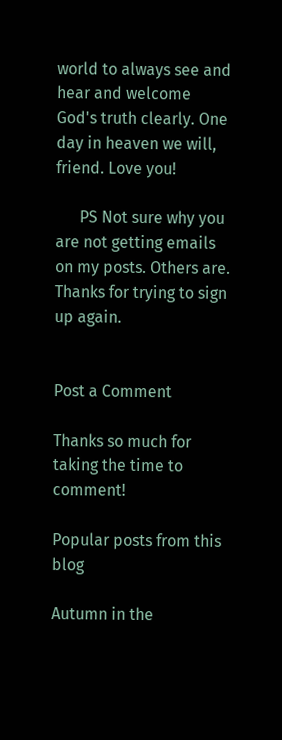world to always see and hear and welcome God's truth clearly. One day in heaven we will, friend. Love you!

      PS Not sure why you are not getting emails on my posts. Others are. Thanks for trying to sign up again.


Post a Comment

Thanks so much for taking the time to comment!

Popular posts from this blog

Autumn in the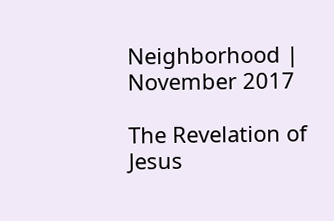Neighborhood | November 2017

The Revelation of Jesus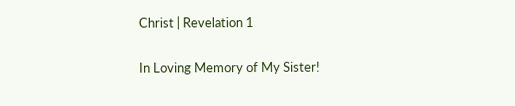Christ | Revelation 1

In Loving Memory of My Sister!